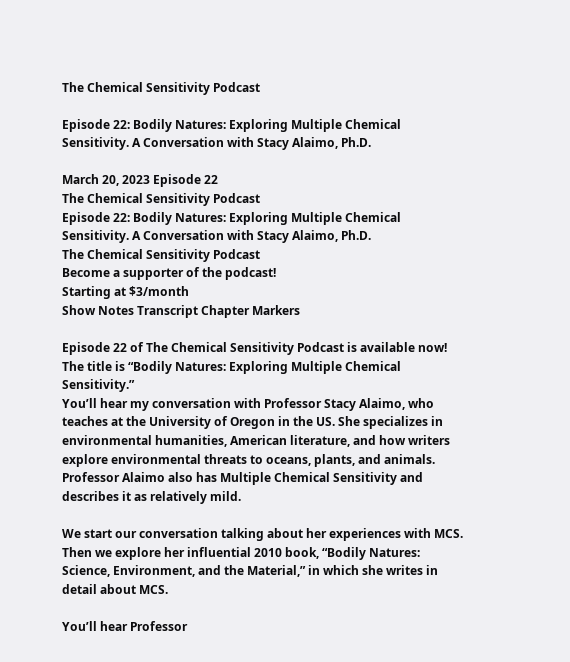The Chemical Sensitivity Podcast

Episode 22: Bodily Natures: Exploring Multiple Chemical Sensitivity. A Conversation with Stacy Alaimo, Ph.D.

March 20, 2023 Episode 22
The Chemical Sensitivity Podcast
Episode 22: Bodily Natures: Exploring Multiple Chemical Sensitivity. A Conversation with Stacy Alaimo, Ph.D.
The Chemical Sensitivity Podcast
Become a supporter of the podcast!
Starting at $3/month
Show Notes Transcript Chapter Markers

Episode 22 of The Chemical Sensitivity Podcast is available now!
The title is “Bodily Natures: Exploring Multiple Chemical Sensitivity.”
You’ll hear my conversation with Professor Stacy Alaimo, who teaches at the University of Oregon in the US. She specializes in environmental humanities, American literature, and how writers explore environmental threats to oceans, plants, and animals. Professor Alaimo also has Multiple Chemical Sensitivity and describes it as relatively mild.

We start our conversation talking about her experiences with MCS. Then we explore her influential 2010 book, “Bodily Natures: Science, Environment, and the Material,” in which she writes in detail about MCS.

You’ll hear Professor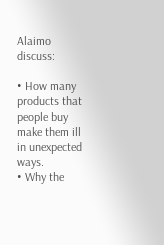Alaimo discuss:

• How many products that people buy make them ill in unexpected ways.
• Why the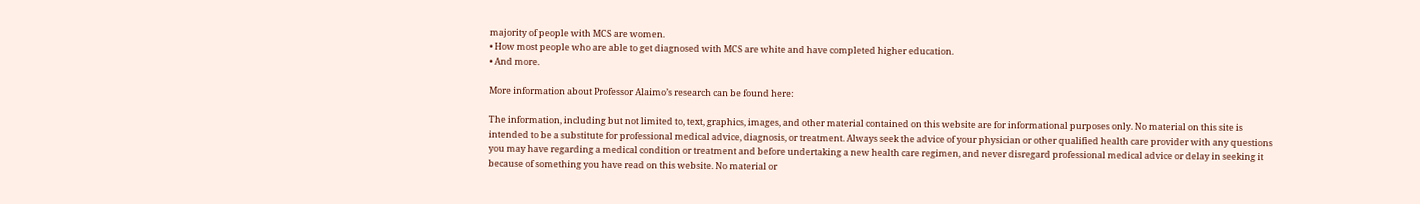majority of people with MCS are women.
• How most people who are able to get diagnosed with MCS are white and have completed higher education.
• And more.

More information about Professor Alaimo’s research can be found here:

The information, including but not limited to, text, graphics, images, and other material contained on this website are for informational purposes only. No material on this site is intended to be a substitute for professional medical advice, diagnosis, or treatment. Always seek the advice of your physician or other qualified health care provider with any questions you may have regarding a medical condition or treatment and before undertaking a new health care regimen, and never disregard professional medical advice or delay in seeking it because of something you have read on this website. No material or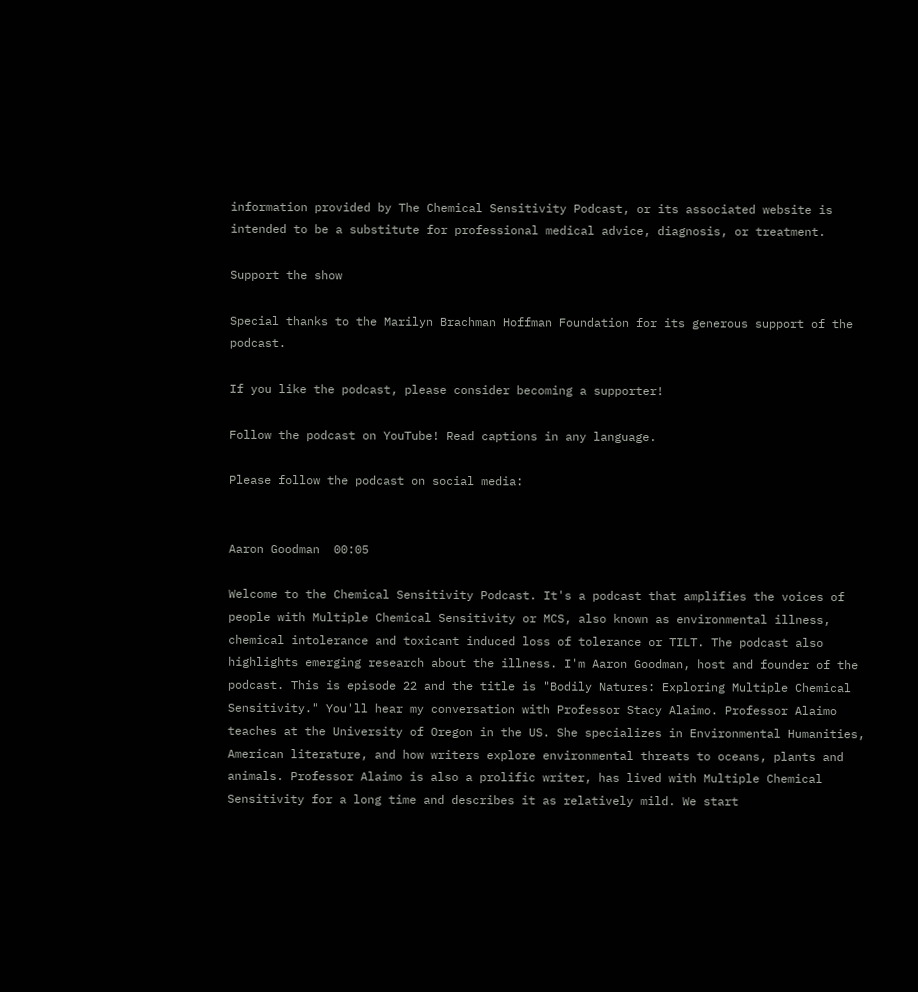information provided by The Chemical Sensitivity Podcast, or its associated website is intended to be a substitute for professional medical advice, diagnosis, or treatment.

Support the show

Special thanks to the Marilyn Brachman Hoffman Foundation for its generous support of the podcast.

If you like the podcast, please consider becoming a supporter!

Follow the podcast on YouTube! Read captions in any language.

Please follow the podcast on social media:


Aaron Goodman  00:05

Welcome to the Chemical Sensitivity Podcast. It's a podcast that amplifies the voices of people with Multiple Chemical Sensitivity or MCS, also known as environmental illness, chemical intolerance and toxicant induced loss of tolerance or TILT. The podcast also highlights emerging research about the illness. I'm Aaron Goodman, host and founder of the podcast. This is episode 22 and the title is "Bodily Natures: Exploring Multiple Chemical Sensitivity." You'll hear my conversation with Professor Stacy Alaimo. Professor Alaimo teaches at the University of Oregon in the US. She specializes in Environmental Humanities, American literature, and how writers explore environmental threats to oceans, plants and animals. Professor Alaimo is also a prolific writer, has lived with Multiple Chemical Sensitivity for a long time and describes it as relatively mild. We start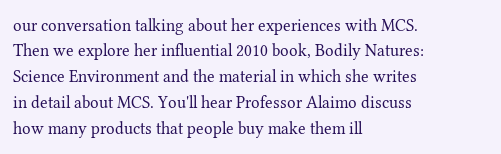our conversation talking about her experiences with MCS. Then we explore her influential 2010 book, Bodily Natures: Science Environment and the material in which she writes in detail about MCS. You'll hear Professor Alaimo discuss how many products that people buy make them ill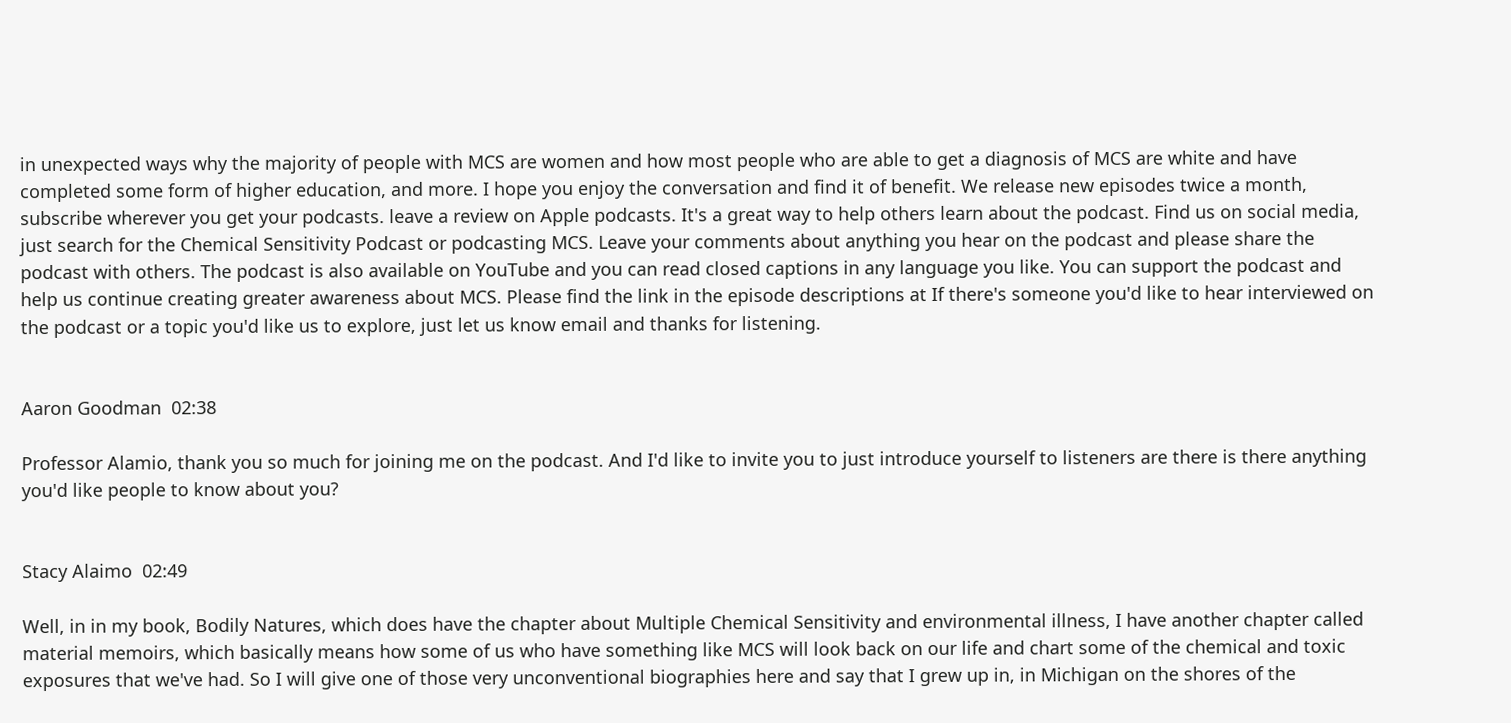in unexpected ways why the majority of people with MCS are women and how most people who are able to get a diagnosis of MCS are white and have completed some form of higher education, and more. I hope you enjoy the conversation and find it of benefit. We release new episodes twice a month, subscribe wherever you get your podcasts. leave a review on Apple podcasts. It's a great way to help others learn about the podcast. Find us on social media, just search for the Chemical Sensitivity Podcast or podcasting MCS. Leave your comments about anything you hear on the podcast and please share the podcast with others. The podcast is also available on YouTube and you can read closed captions in any language you like. You can support the podcast and help us continue creating greater awareness about MCS. Please find the link in the episode descriptions at If there's someone you'd like to hear interviewed on the podcast or a topic you'd like us to explore, just let us know email and thanks for listening.


Aaron Goodman  02:38

Professor Alamio, thank you so much for joining me on the podcast. And I'd like to invite you to just introduce yourself to listeners are there is there anything you'd like people to know about you?


Stacy Alaimo  02:49

Well, in in my book, Bodily Natures, which does have the chapter about Multiple Chemical Sensitivity and environmental illness, I have another chapter called material memoirs, which basically means how some of us who have something like MCS will look back on our life and chart some of the chemical and toxic exposures that we've had. So I will give one of those very unconventional biographies here and say that I grew up in, in Michigan on the shores of the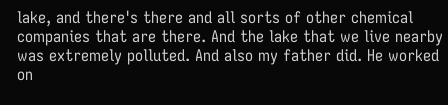lake, and there's there and all sorts of other chemical companies that are there. And the lake that we live nearby was extremely polluted. And also my father did. He worked on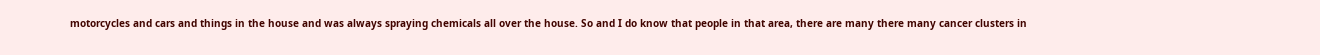motorcycles and cars and things in the house and was always spraying chemicals all over the house. So and I do know that people in that area, there are many there many cancer clusters in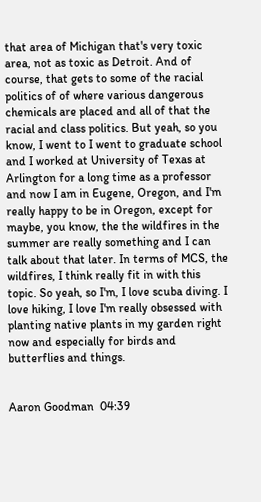that area of Michigan that's very toxic area, not as toxic as Detroit. And of course, that gets to some of the racial politics of of where various dangerous chemicals are placed and all of that the racial and class politics. But yeah, so you know, I went to I went to graduate school and I worked at University of Texas at Arlington for a long time as a professor and now I am in Eugene, Oregon, and I'm really happy to be in Oregon, except for maybe, you know, the the wildfires in the summer are really something and I can talk about that later. In terms of MCS, the wildfires, I think really fit in with this topic. So yeah, so I'm, I love scuba diving. I love hiking, I love I'm really obsessed with planting native plants in my garden right now and especially for birds and butterflies and things.


Aaron Goodman  04:39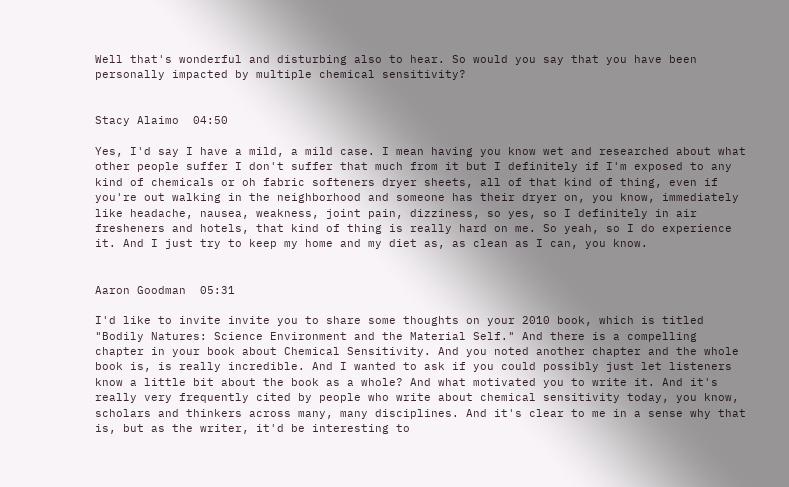Well that's wonderful and disturbing also to hear. So would you say that you have been personally impacted by multiple chemical sensitivity?


Stacy Alaimo  04:50

Yes, I'd say I have a mild, a mild case. I mean having you know wet and researched about what other people suffer I don't suffer that much from it but I definitely if I'm exposed to any kind of chemicals or oh fabric softeners dryer sheets, all of that kind of thing, even if you're out walking in the neighborhood and someone has their dryer on, you know, immediately like headache, nausea, weakness, joint pain, dizziness, so yes, so I definitely in air fresheners and hotels, that kind of thing is really hard on me. So yeah, so I do experience it. And I just try to keep my home and my diet as, as clean as I can, you know.


Aaron Goodman  05:31

I'd like to invite invite you to share some thoughts on your 2010 book, which is titled "Bodily Natures: Science Environment and the Material Self." And there is a compelling chapter in your book about Chemical Sensitivity. And you noted another chapter and the whole book is, is really incredible. And I wanted to ask if you could possibly just let listeners know a little bit about the book as a whole? And what motivated you to write it. And it's really very frequently cited by people who write about chemical sensitivity today, you know, scholars and thinkers across many, many disciplines. And it's clear to me in a sense why that is, but as the writer, it'd be interesting to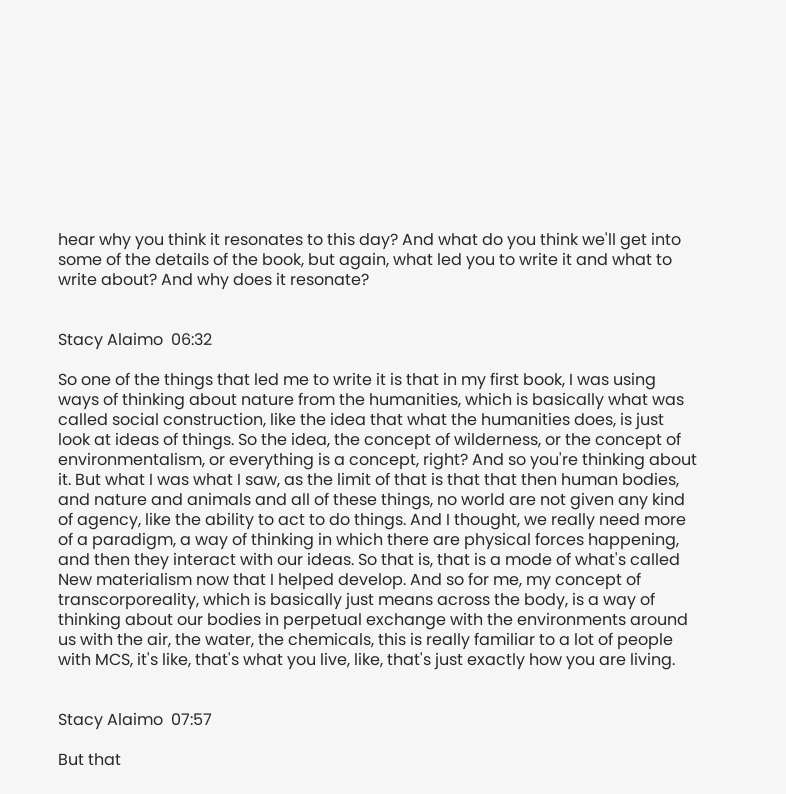hear why you think it resonates to this day? And what do you think we'll get into some of the details of the book, but again, what led you to write it and what to write about? And why does it resonate?


Stacy Alaimo  06:32

So one of the things that led me to write it is that in my first book, I was using ways of thinking about nature from the humanities, which is basically what was called social construction, like the idea that what the humanities does, is just look at ideas of things. So the idea, the concept of wilderness, or the concept of environmentalism, or everything is a concept, right? And so you're thinking about it. But what I was what I saw, as the limit of that is that that then human bodies, and nature and animals and all of these things, no world are not given any kind of agency, like the ability to act to do things. And I thought, we really need more of a paradigm, a way of thinking in which there are physical forces happening, and then they interact with our ideas. So that is, that is a mode of what's called New materialism now that I helped develop. And so for me, my concept of transcorporeality, which is basically just means across the body, is a way of thinking about our bodies in perpetual exchange with the environments around us with the air, the water, the chemicals, this is really familiar to a lot of people with MCS, it's like, that's what you live, like, that's just exactly how you are living.


Stacy Alaimo  07:57

But that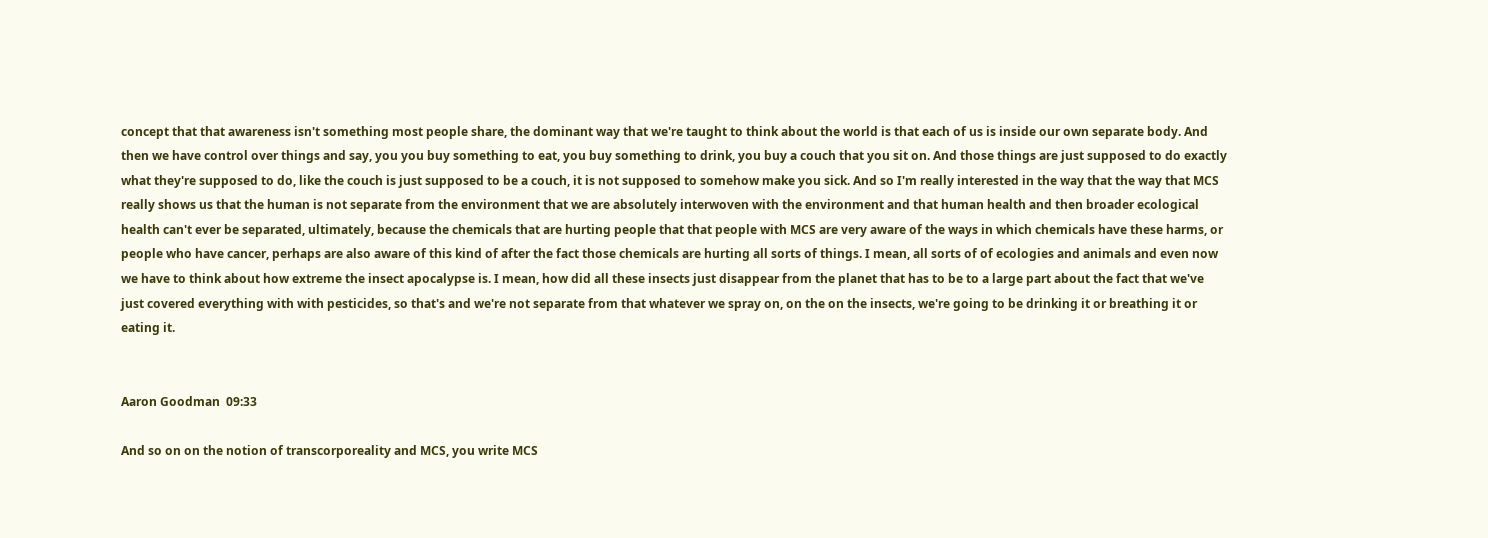concept that that awareness isn't something most people share, the dominant way that we're taught to think about the world is that each of us is inside our own separate body. And then we have control over things and say, you you buy something to eat, you buy something to drink, you buy a couch that you sit on. And those things are just supposed to do exactly what they're supposed to do, like the couch is just supposed to be a couch, it is not supposed to somehow make you sick. And so I'm really interested in the way that the way that MCS really shows us that the human is not separate from the environment that we are absolutely interwoven with the environment and that human health and then broader ecological health can't ever be separated, ultimately, because the chemicals that are hurting people that that people with MCS are very aware of the ways in which chemicals have these harms, or people who have cancer, perhaps are also aware of this kind of after the fact those chemicals are hurting all sorts of things. I mean, all sorts of of ecologies and animals and even now we have to think about how extreme the insect apocalypse is. I mean, how did all these insects just disappear from the planet that has to be to a large part about the fact that we've just covered everything with with pesticides, so that's and we're not separate from that whatever we spray on, on the on the insects, we're going to be drinking it or breathing it or eating it.


Aaron Goodman  09:33

And so on on the notion of transcorporeality and MCS, you write MCS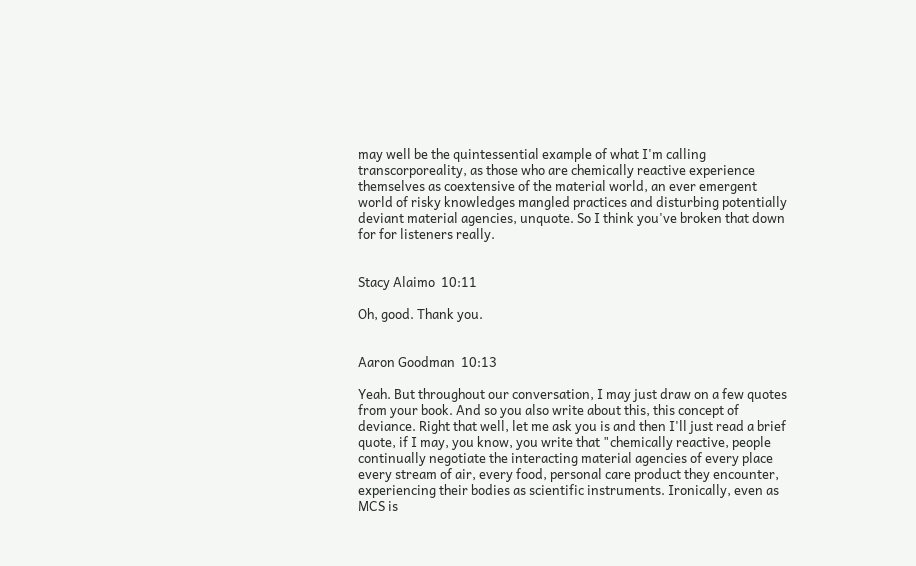may well be the quintessential example of what I'm calling transcorporeality, as those who are chemically reactive experience themselves as coextensive of the material world, an ever emergent world of risky knowledges mangled practices and disturbing potentially deviant material agencies, unquote. So I think you've broken that down for for listeners really.


Stacy Alaimo  10:11

Oh, good. Thank you.


Aaron Goodman  10:13

Yeah. But throughout our conversation, I may just draw on a few quotes from your book. And so you also write about this, this concept of deviance. Right that well, let me ask you is and then I'll just read a brief quote, if I may, you know, you write that "chemically reactive, people continually negotiate the interacting material agencies of every place every stream of air, every food, personal care product they encounter, experiencing their bodies as scientific instruments. Ironically, even as MCS is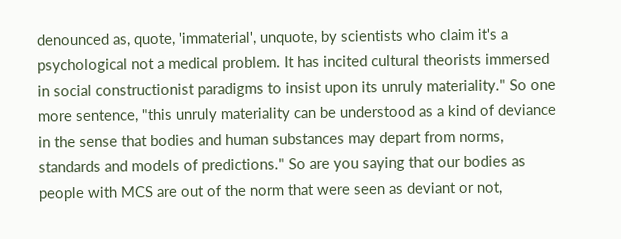denounced as, quote, 'immaterial', unquote, by scientists who claim it's a psychological not a medical problem. It has incited cultural theorists immersed in social constructionist paradigms to insist upon its unruly materiality." So one more sentence, "this unruly materiality can be understood as a kind of deviance in the sense that bodies and human substances may depart from norms, standards and models of predictions." So are you saying that our bodies as people with MCS are out of the norm that were seen as deviant or not,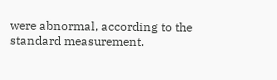were abnormal, according to the standard measurement.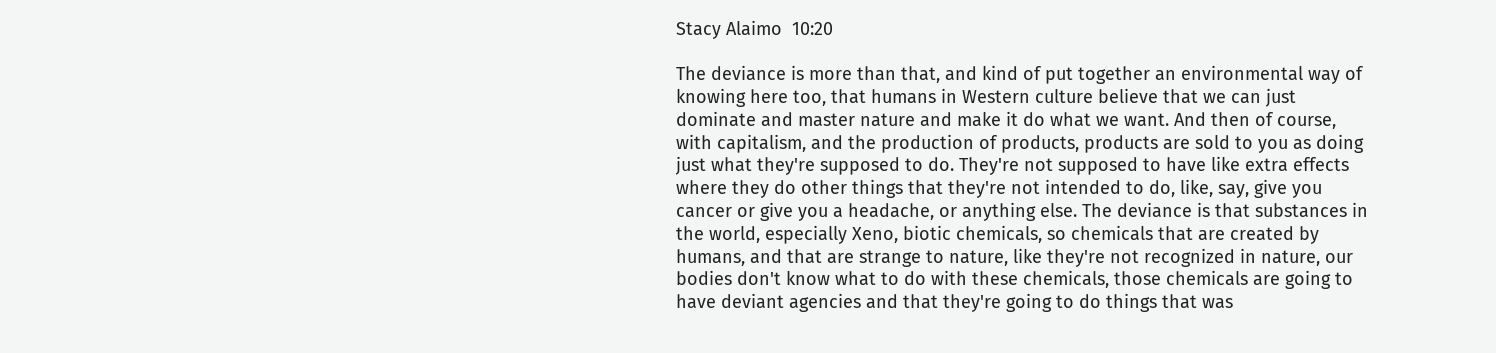Stacy Alaimo  10:20

The deviance is more than that, and kind of put together an environmental way of knowing here too, that humans in Western culture believe that we can just dominate and master nature and make it do what we want. And then of course, with capitalism, and the production of products, products are sold to you as doing just what they're supposed to do. They're not supposed to have like extra effects where they do other things that they're not intended to do, like, say, give you cancer or give you a headache, or anything else. The deviance is that substances in the world, especially Xeno, biotic chemicals, so chemicals that are created by humans, and that are strange to nature, like they're not recognized in nature, our bodies don't know what to do with these chemicals, those chemicals are going to have deviant agencies and that they're going to do things that was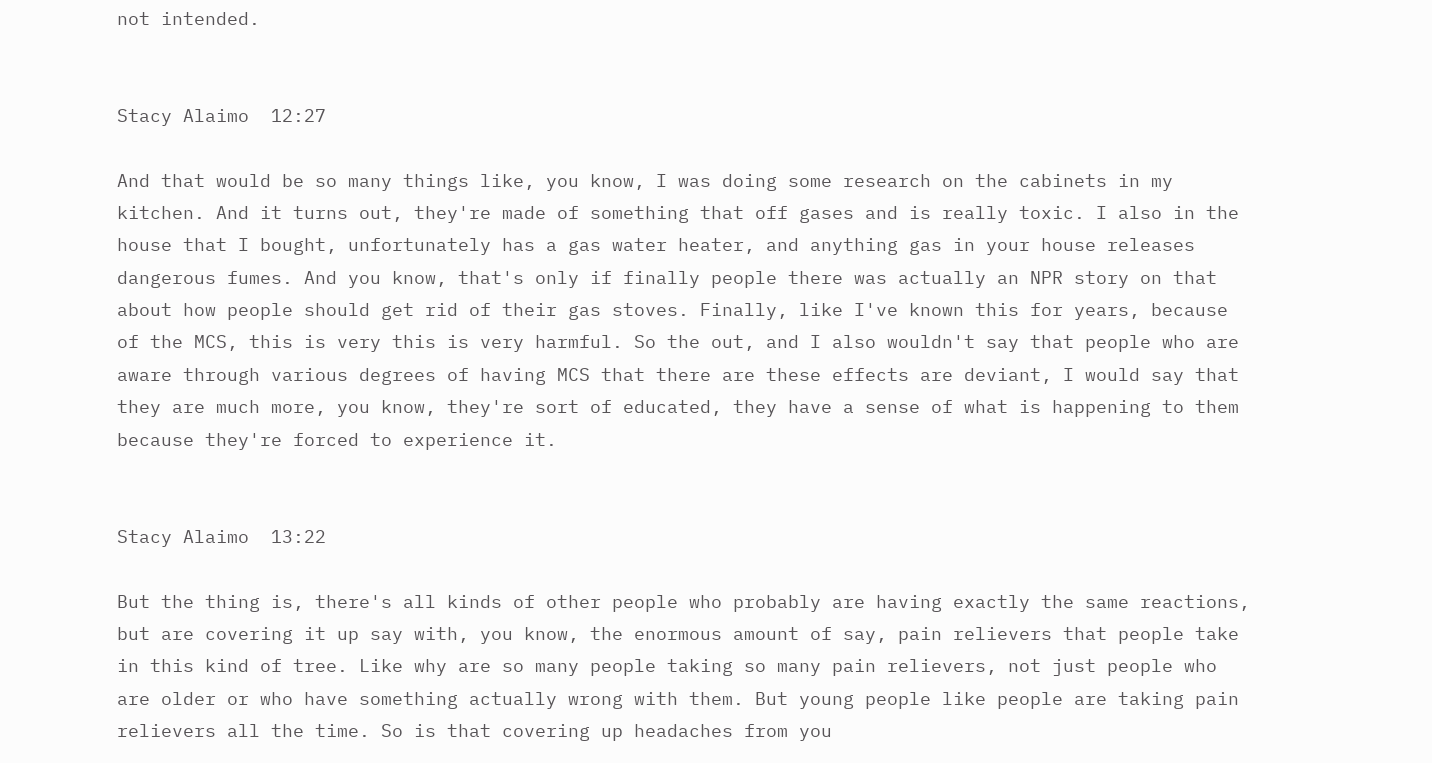not intended.


Stacy Alaimo  12:27

And that would be so many things like, you know, I was doing some research on the cabinets in my kitchen. And it turns out, they're made of something that off gases and is really toxic. I also in the house that I bought, unfortunately has a gas water heater, and anything gas in your house releases dangerous fumes. And you know, that's only if finally people there was actually an NPR story on that about how people should get rid of their gas stoves. Finally, like I've known this for years, because of the MCS, this is very this is very harmful. So the out, and I also wouldn't say that people who are aware through various degrees of having MCS that there are these effects are deviant, I would say that they are much more, you know, they're sort of educated, they have a sense of what is happening to them because they're forced to experience it.


Stacy Alaimo  13:22

But the thing is, there's all kinds of other people who probably are having exactly the same reactions, but are covering it up say with, you know, the enormous amount of say, pain relievers that people take in this kind of tree. Like why are so many people taking so many pain relievers, not just people who are older or who have something actually wrong with them. But young people like people are taking pain relievers all the time. So is that covering up headaches from you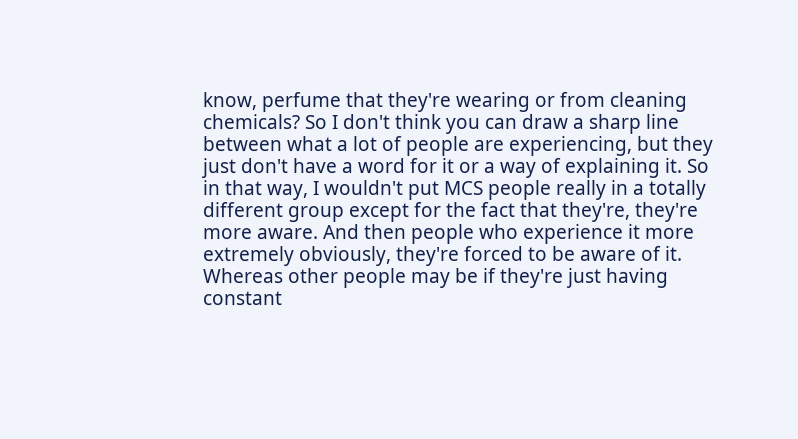know, perfume that they're wearing or from cleaning chemicals? So I don't think you can draw a sharp line between what a lot of people are experiencing, but they just don't have a word for it or a way of explaining it. So in that way, I wouldn't put MCS people really in a totally different group except for the fact that they're, they're more aware. And then people who experience it more extremely obviously, they're forced to be aware of it. Whereas other people may be if they're just having constant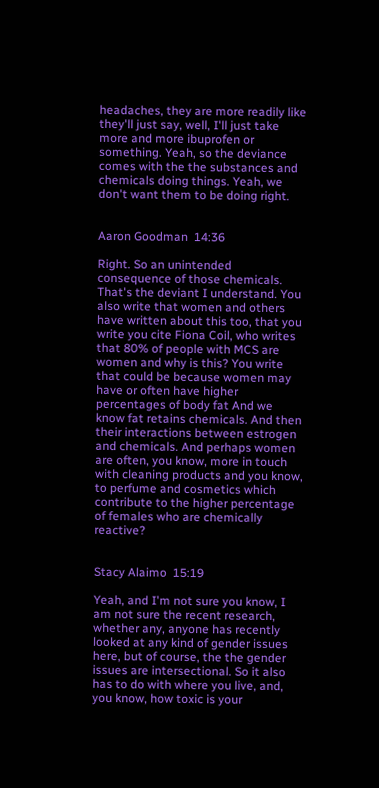headaches, they are more readily like they'll just say, well, I'll just take more and more ibuprofen or something. Yeah, so the deviance comes with the the substances and chemicals doing things. Yeah, we don't want them to be doing right.


Aaron Goodman  14:36

Right. So an unintended consequence of those chemicals. That's the deviant I understand. You also write that women and others have written about this too, that you write you cite Fiona Coil, who writes that 80% of people with MCS are women and why is this? You write that could be because women may have or often have higher percentages of body fat And we know fat retains chemicals. And then their interactions between estrogen and chemicals. And perhaps women are often, you know, more in touch with cleaning products and you know, to perfume and cosmetics which contribute to the higher percentage of females who are chemically reactive?


Stacy Alaimo  15:19

Yeah, and I'm not sure you know, I am not sure the recent research, whether any, anyone has recently looked at any kind of gender issues here, but of course, the the gender issues are intersectional. So it also has to do with where you live, and, you know, how toxic is your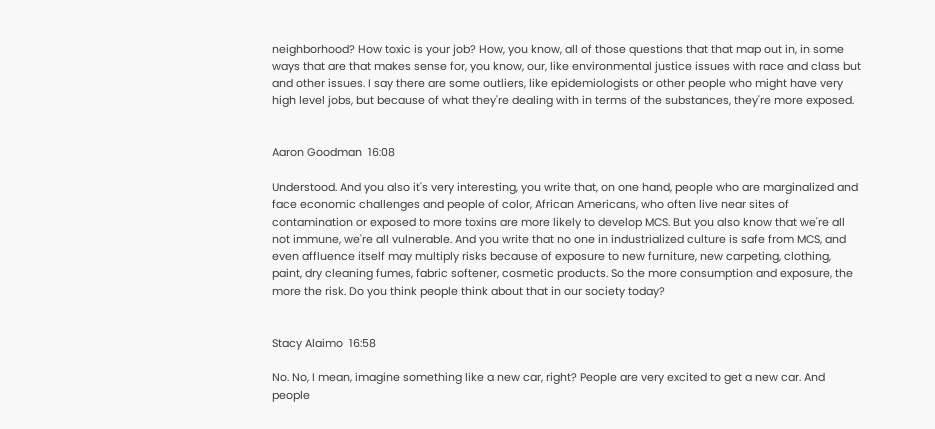neighborhood? How toxic is your job? How, you know, all of those questions that that map out in, in some ways that are that makes sense for, you know, our, like environmental justice issues with race and class but and other issues. I say there are some outliers, like epidemiologists or other people who might have very high level jobs, but because of what they're dealing with in terms of the substances, they're more exposed.


Aaron Goodman  16:08

Understood. And you also it's very interesting, you write that, on one hand, people who are marginalized and face economic challenges and people of color, African Americans, who often live near sites of contamination or exposed to more toxins are more likely to develop MCS. But you also know that we're all not immune, we're all vulnerable. And you write that no one in industrialized culture is safe from MCS, and even affluence itself may multiply risks because of exposure to new furniture, new carpeting, clothing, paint, dry cleaning fumes, fabric softener, cosmetic products. So the more consumption and exposure, the more the risk. Do you think people think about that in our society today?


Stacy Alaimo  16:58

No. No, I mean, imagine something like a new car, right? People are very excited to get a new car. And people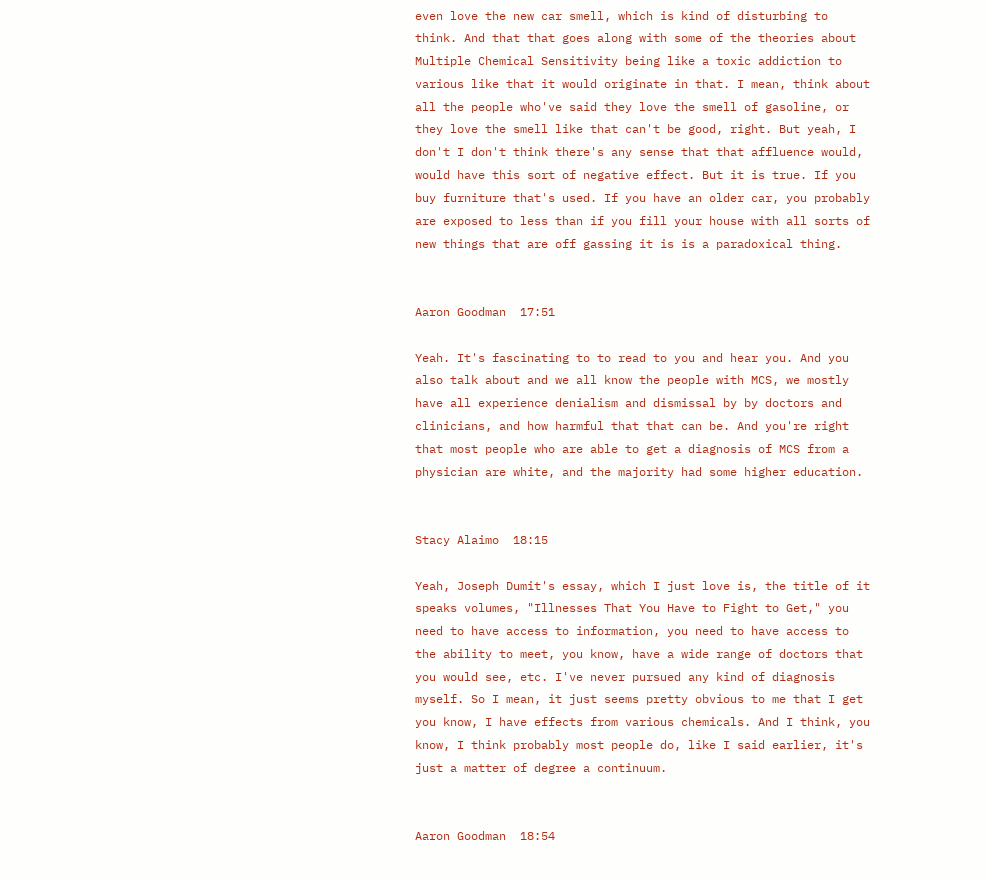even love the new car smell, which is kind of disturbing to think. And that that goes along with some of the theories about Multiple Chemical Sensitivity being like a toxic addiction to various like that it would originate in that. I mean, think about all the people who've said they love the smell of gasoline, or they love the smell like that can't be good, right. But yeah, I don't I don't think there's any sense that that affluence would, would have this sort of negative effect. But it is true. If you buy furniture that's used. If you have an older car, you probably are exposed to less than if you fill your house with all sorts of new things that are off gassing it is is a paradoxical thing.


Aaron Goodman  17:51

Yeah. It's fascinating to to read to you and hear you. And you also talk about and we all know the people with MCS, we mostly have all experience denialism and dismissal by by doctors and clinicians, and how harmful that that can be. And you're right that most people who are able to get a diagnosis of MCS from a physician are white, and the majority had some higher education.


Stacy Alaimo  18:15

Yeah, Joseph Dumit's essay, which I just love is, the title of it speaks volumes, "Illnesses That You Have to Fight to Get," you need to have access to information, you need to have access to the ability to meet, you know, have a wide range of doctors that you would see, etc. I've never pursued any kind of diagnosis myself. So I mean, it just seems pretty obvious to me that I get you know, I have effects from various chemicals. And I think, you know, I think probably most people do, like I said earlier, it's just a matter of degree a continuum.


Aaron Goodman  18:54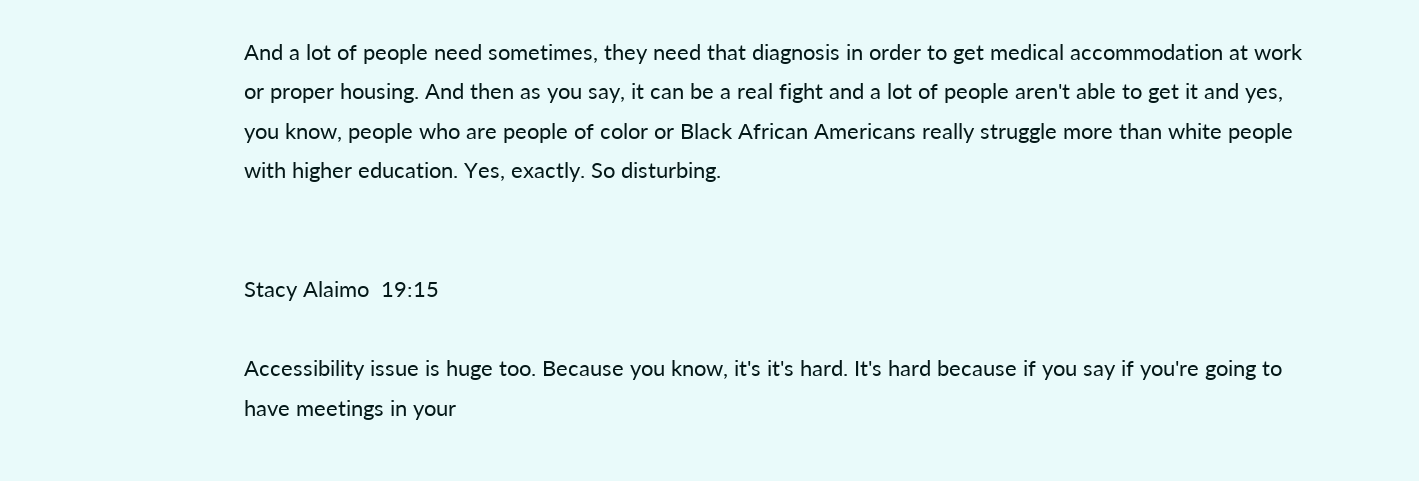And a lot of people need sometimes, they need that diagnosis in order to get medical accommodation at work or proper housing. And then as you say, it can be a real fight and a lot of people aren't able to get it and yes, you know, people who are people of color or Black African Americans really struggle more than white people with higher education. Yes, exactly. So disturbing.


Stacy Alaimo  19:15

Accessibility issue is huge too. Because you know, it's it's hard. It's hard because if you say if you're going to have meetings in your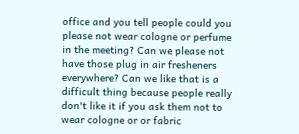office and you tell people could you please not wear cologne or perfume in the meeting? Can we please not have those plug in air fresheners everywhere? Can we like that is a difficult thing because people really don't like it if you ask them not to wear cologne or or fabric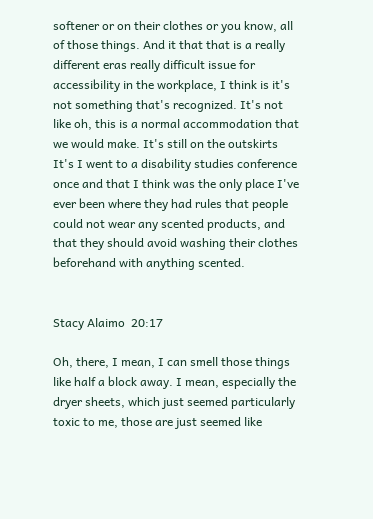softener or on their clothes or you know, all of those things. And it that that is a really different eras really difficult issue for accessibility in the workplace, I think is it's not something that's recognized. It's not like oh, this is a normal accommodation that we would make. It's still on the outskirts It's I went to a disability studies conference once and that I think was the only place I've ever been where they had rules that people could not wear any scented products, and that they should avoid washing their clothes beforehand with anything scented.


Stacy Alaimo  20:17

Oh, there, I mean, I can smell those things like half a block away. I mean, especially the dryer sheets, which just seemed particularly toxic to me, those are just seemed like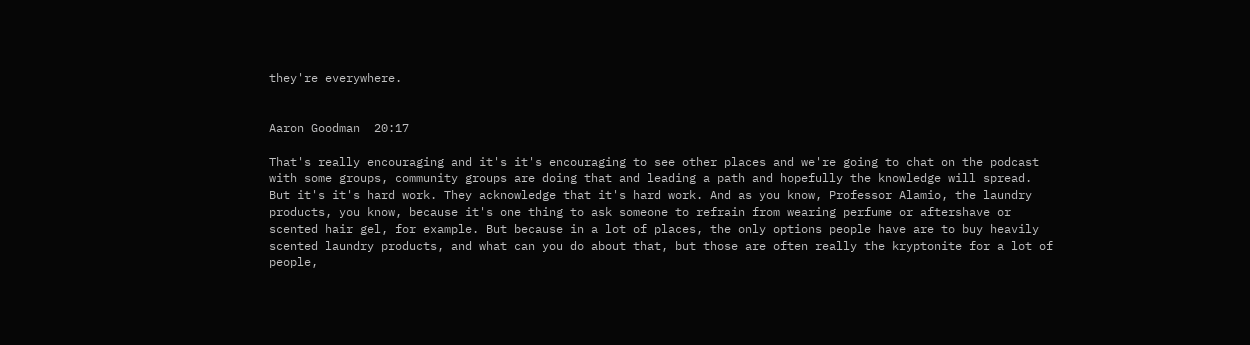they're everywhere.


Aaron Goodman  20:17

That's really encouraging and it's it's encouraging to see other places and we're going to chat on the podcast with some groups, community groups are doing that and leading a path and hopefully the knowledge will spread. But it's it's hard work. They acknowledge that it's hard work. And as you know, Professor Alamio, the laundry products, you know, because it's one thing to ask someone to refrain from wearing perfume or aftershave or scented hair gel, for example. But because in a lot of places, the only options people have are to buy heavily scented laundry products, and what can you do about that, but those are often really the kryptonite for a lot of people,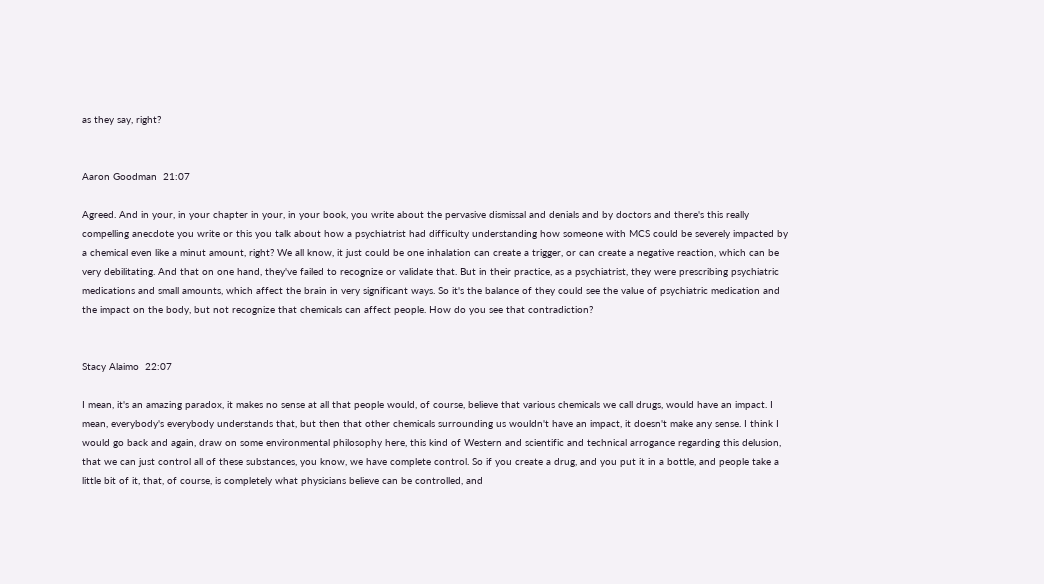as they say, right?


Aaron Goodman  21:07

Agreed. And in your, in your chapter in your, in your book, you write about the pervasive dismissal and denials and by doctors and there's this really compelling anecdote you write or this you talk about how a psychiatrist had difficulty understanding how someone with MCS could be severely impacted by a chemical even like a minut amount, right? We all know, it just could be one inhalation can create a trigger, or can create a negative reaction, which can be very debilitating. And that on one hand, they've failed to recognize or validate that. But in their practice, as a psychiatrist, they were prescribing psychiatric medications and small amounts, which affect the brain in very significant ways. So it's the balance of they could see the value of psychiatric medication and the impact on the body, but not recognize that chemicals can affect people. How do you see that contradiction?


Stacy Alaimo  22:07

I mean, it's an amazing paradox, it makes no sense at all that people would, of course, believe that various chemicals we call drugs, would have an impact. I mean, everybody's everybody understands that, but then that other chemicals surrounding us wouldn't have an impact, it doesn't make any sense. I think I would go back and again, draw on some environmental philosophy here, this kind of Western and scientific and technical arrogance regarding this delusion, that we can just control all of these substances, you know, we have complete control. So if you create a drug, and you put it in a bottle, and people take a little bit of it, that, of course, is completely what physicians believe can be controlled, and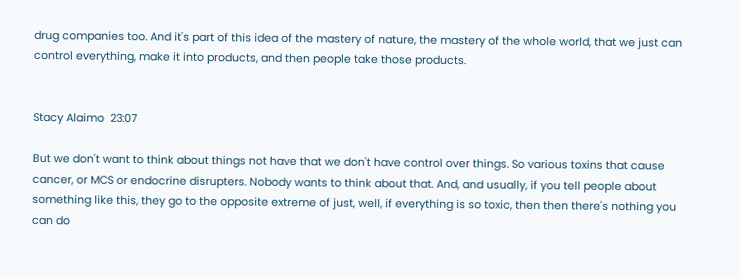drug companies too. And it's part of this idea of the mastery of nature, the mastery of the whole world, that we just can control everything, make it into products, and then people take those products.


Stacy Alaimo  23:07

But we don't want to think about things not have that we don't have control over things. So various toxins that cause cancer, or MCS or endocrine disrupters. Nobody wants to think about that. And, and usually, if you tell people about something like this, they go to the opposite extreme of just, well, if everything is so toxic, then then there's nothing you can do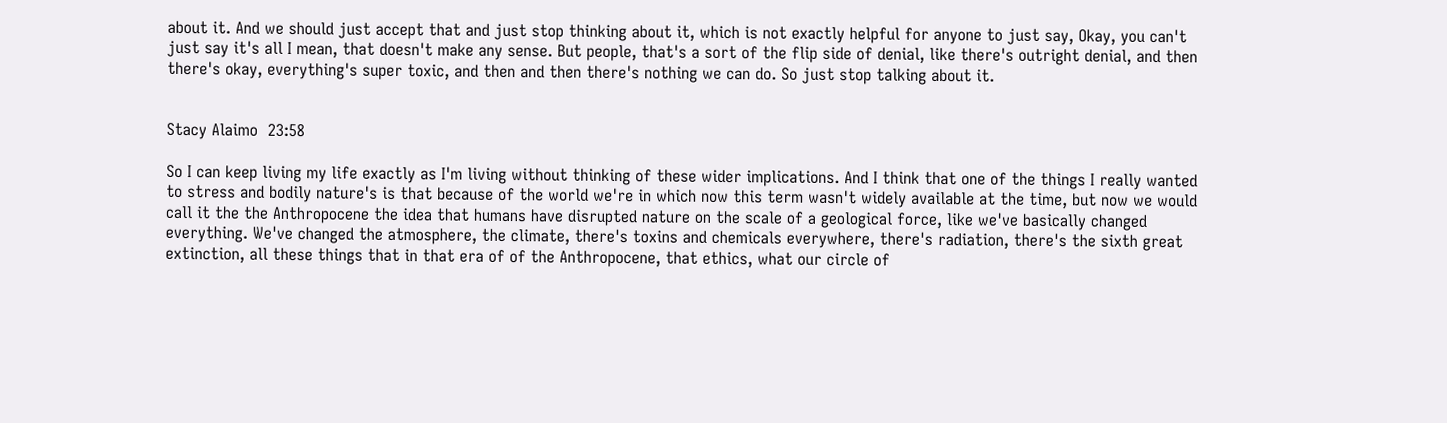about it. And we should just accept that and just stop thinking about it, which is not exactly helpful for anyone to just say, Okay, you can't just say it's all I mean, that doesn't make any sense. But people, that's a sort of the flip side of denial, like there's outright denial, and then there's okay, everything's super toxic, and then and then there's nothing we can do. So just stop talking about it.


Stacy Alaimo  23:58

So I can keep living my life exactly as I'm living without thinking of these wider implications. And I think that one of the things I really wanted to stress and bodily nature's is that because of the world we're in which now this term wasn't widely available at the time, but now we would call it the the Anthropocene the idea that humans have disrupted nature on the scale of a geological force, like we've basically changed everything. We've changed the atmosphere, the climate, there's toxins and chemicals everywhere, there's radiation, there's the sixth great extinction, all these things that in that era of of the Anthropocene, that ethics, what our circle of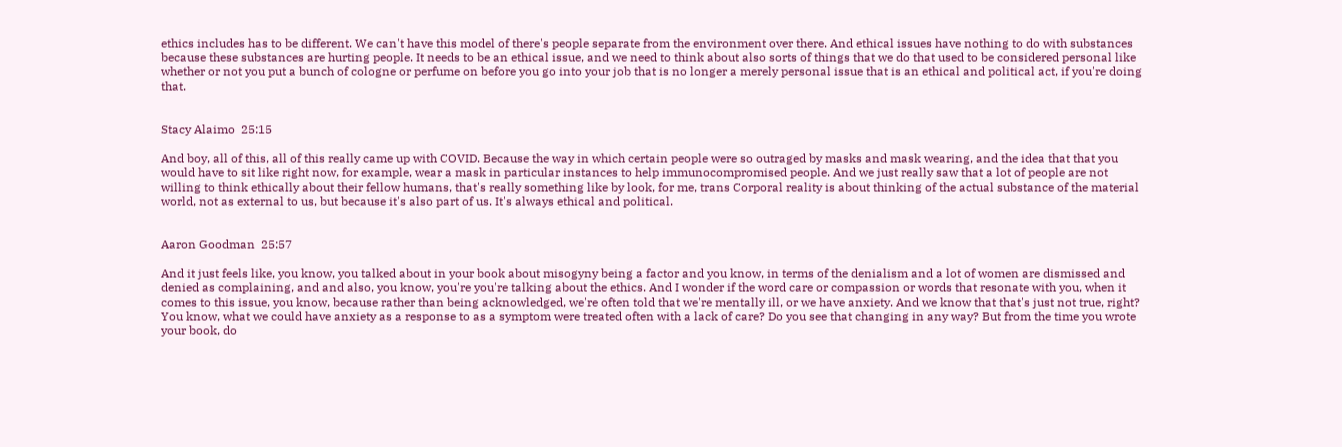ethics includes has to be different. We can't have this model of there's people separate from the environment over there. And ethical issues have nothing to do with substances because these substances are hurting people. It needs to be an ethical issue, and we need to think about also sorts of things that we do that used to be considered personal like whether or not you put a bunch of cologne or perfume on before you go into your job that is no longer a merely personal issue that is an ethical and political act, if you're doing that.


Stacy Alaimo  25:15

And boy, all of this, all of this really came up with COVID. Because the way in which certain people were so outraged by masks and mask wearing, and the idea that that you would have to sit like right now, for example, wear a mask in particular instances to help immunocompromised people. And we just really saw that a lot of people are not willing to think ethically about their fellow humans, that's really something like by look, for me, trans Corporal reality is about thinking of the actual substance of the material world, not as external to us, but because it's also part of us. It's always ethical and political.


Aaron Goodman  25:57

And it just feels like, you know, you talked about in your book about misogyny being a factor and you know, in terms of the denialism and a lot of women are dismissed and denied as complaining, and and also, you know, you're you're talking about the ethics. And I wonder if the word care or compassion or words that resonate with you, when it comes to this issue, you know, because rather than being acknowledged, we're often told that we're mentally ill, or we have anxiety. And we know that that's just not true, right? You know, what we could have anxiety as a response to as a symptom were treated often with a lack of care? Do you see that changing in any way? But from the time you wrote your book, do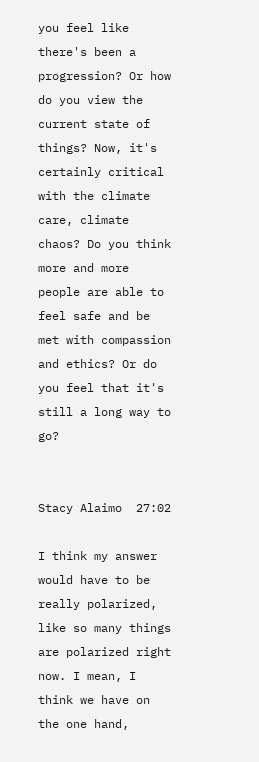you feel like there's been a progression? Or how do you view the current state of things? Now, it's certainly critical with the climate care, climate chaos? Do you think more and more people are able to feel safe and be met with compassion and ethics? Or do you feel that it's still a long way to go?


Stacy Alaimo  27:02

I think my answer would have to be really polarized, like so many things are polarized right now. I mean, I think we have on the one hand,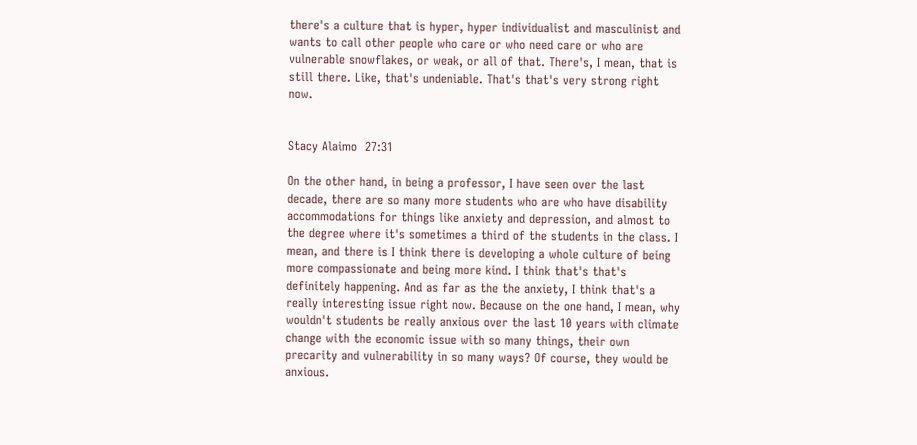there's a culture that is hyper, hyper individualist and masculinist and wants to call other people who care or who need care or who are vulnerable snowflakes, or weak, or all of that. There's, I mean, that is still there. Like, that's undeniable. That's that's very strong right now.


Stacy Alaimo  27:31

On the other hand, in being a professor, I have seen over the last decade, there are so many more students who are who have disability accommodations for things like anxiety and depression, and almost to the degree where it's sometimes a third of the students in the class. I mean, and there is I think there is developing a whole culture of being more compassionate and being more kind. I think that's that's definitely happening. And as far as the the anxiety, I think that's a really interesting issue right now. Because on the one hand, I mean, why wouldn't students be really anxious over the last 10 years with climate change with the economic issue with so many things, their own precarity and vulnerability in so many ways? Of course, they would be anxious.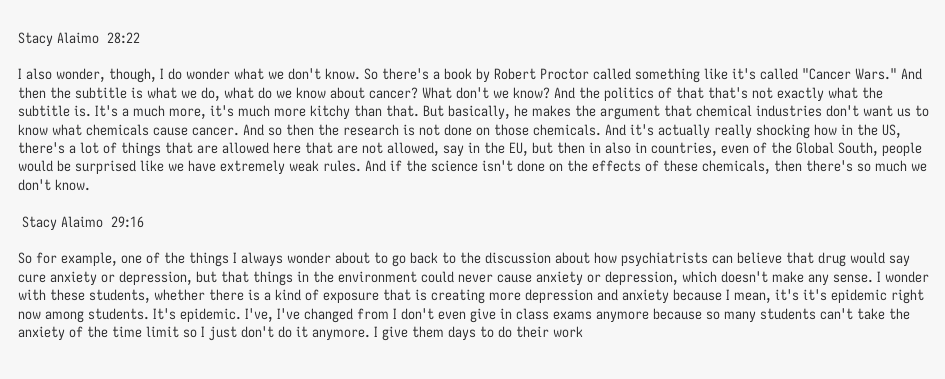Stacy Alaimo  28:22

I also wonder, though, I do wonder what we don't know. So there's a book by Robert Proctor called something like it's called "Cancer Wars." And then the subtitle is what we do, what do we know about cancer? What don't we know? And the politics of that that's not exactly what the subtitle is. It's a much more, it's much more kitchy than that. But basically, he makes the argument that chemical industries don't want us to know what chemicals cause cancer. And so then the research is not done on those chemicals. And it's actually really shocking how in the US, there's a lot of things that are allowed here that are not allowed, say in the EU, but then in also in countries, even of the Global South, people would be surprised like we have extremely weak rules. And if the science isn't done on the effects of these chemicals, then there's so much we don't know.

 Stacy Alaimo  29:16

So for example, one of the things I always wonder about to go back to the discussion about how psychiatrists can believe that drug would say cure anxiety or depression, but that things in the environment could never cause anxiety or depression, which doesn't make any sense. I wonder with these students, whether there is a kind of exposure that is creating more depression and anxiety because I mean, it's it's epidemic right now among students. It's epidemic. I've, I've changed from I don't even give in class exams anymore because so many students can't take the anxiety of the time limit so I just don't do it anymore. I give them days to do their work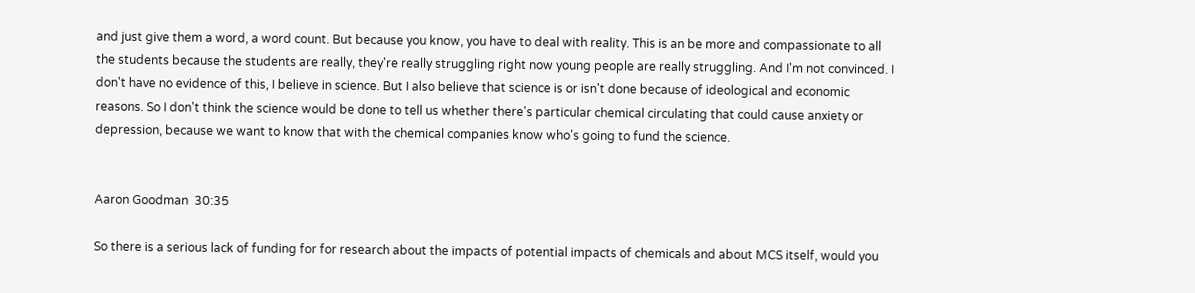and just give them a word, a word count. But because you know, you have to deal with reality. This is an be more and compassionate to all the students because the students are really, they're really struggling right now young people are really struggling. And I'm not convinced. I don't have no evidence of this, I believe in science. But I also believe that science is or isn't done because of ideological and economic reasons. So I don't think the science would be done to tell us whether there's particular chemical circulating that could cause anxiety or depression, because we want to know that with the chemical companies know who's going to fund the science.


Aaron Goodman  30:35

So there is a serious lack of funding for for research about the impacts of potential impacts of chemicals and about MCS itself, would you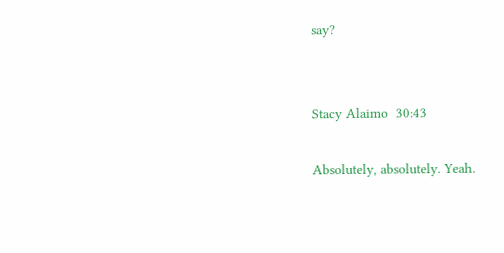say?


Stacy Alaimo  30:43

Absolutely, absolutely. Yeah.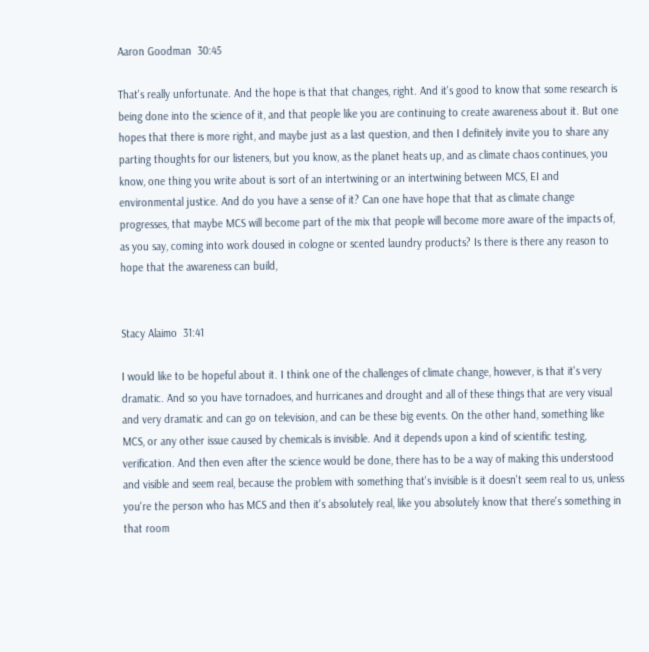Aaron Goodman  30:45

That's really unfortunate. And the hope is that that changes, right. And it's good to know that some research is being done into the science of it, and that people like you are continuing to create awareness about it. But one hopes that there is more right, and maybe just as a last question, and then I definitely invite you to share any parting thoughts for our listeners, but you know, as the planet heats up, and as climate chaos continues, you know, one thing you write about is sort of an intertwining or an intertwining between MCS, EI and environmental justice. And do you have a sense of it? Can one have hope that that as climate change progresses, that maybe MCS will become part of the mix that people will become more aware of the impacts of, as you say, coming into work doused in cologne or scented laundry products? Is there is there any reason to hope that the awareness can build,


Stacy Alaimo  31:41

I would like to be hopeful about it. I think one of the challenges of climate change, however, is that it's very dramatic. And so you have tornadoes, and hurricanes and drought and all of these things that are very visual and very dramatic and can go on television, and can be these big events. On the other hand, something like MCS, or any other issue caused by chemicals is invisible. And it depends upon a kind of scientific testing, verification. And then even after the science would be done, there has to be a way of making this understood and visible and seem real, because the problem with something that's invisible is it doesn't seem real to us, unless you're the person who has MCS and then it's absolutely real, like you absolutely know that there's something in that room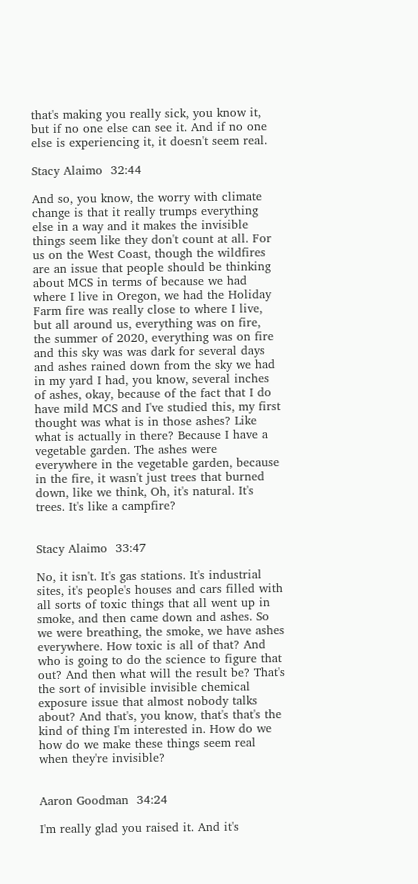that's making you really sick, you know it, but if no one else can see it. And if no one else is experiencing it, it doesn't seem real.

Stacy Alaimo  32:44

And so, you know, the worry with climate change is that it really trumps everything else in a way and it makes the invisible things seem like they don't count at all. For us on the West Coast, though the wildfires are an issue that people should be thinking about MCS in terms of because we had where I live in Oregon, we had the Holiday Farm fire was really close to where I live, but all around us, everything was on fire, the summer of 2020, everything was on fire and this sky was was dark for several days and ashes rained down from the sky we had in my yard I had, you know, several inches of ashes, okay, because of the fact that I do have mild MCS and I've studied this, my first thought was what is in those ashes? Like what is actually in there? Because I have a vegetable garden. The ashes were everywhere in the vegetable garden, because in the fire, it wasn't just trees that burned down, like we think, Oh, it's natural. It's trees. It's like a campfire?


Stacy Alaimo  33:47

No, it isn't. It's gas stations. It's industrial sites, it's people's houses and cars filled with all sorts of toxic things that all went up in smoke, and then came down and ashes. So we were breathing, the smoke, we have ashes everywhere. How toxic is all of that? And who is going to do the science to figure that out? And then what will the result be? That's the sort of invisible invisible chemical exposure issue that almost nobody talks about? And that's, you know, that's that's the kind of thing I'm interested in. How do we how do we make these things seem real when they're invisible?


Aaron Goodman  34:24

I'm really glad you raised it. And it's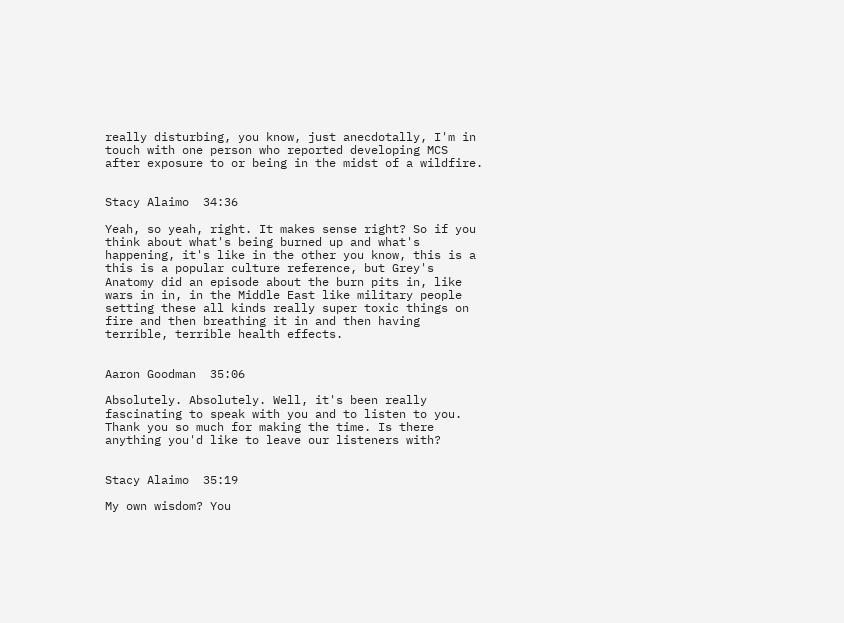really disturbing, you know, just anecdotally, I'm in touch with one person who reported developing MCS after exposure to or being in the midst of a wildfire.


Stacy Alaimo  34:36

Yeah, so yeah, right. It makes sense right? So if you think about what's being burned up and what's happening, it's like in the other you know, this is a this is a popular culture reference, but Grey's Anatomy did an episode about the burn pits in, like wars in in, in the Middle East like military people setting these all kinds really super toxic things on fire and then breathing it in and then having terrible, terrible health effects.


Aaron Goodman  35:06

Absolutely. Absolutely. Well, it's been really fascinating to speak with you and to listen to you. Thank you so much for making the time. Is there anything you'd like to leave our listeners with?


Stacy Alaimo  35:19

My own wisdom? You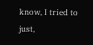know, I tried to just,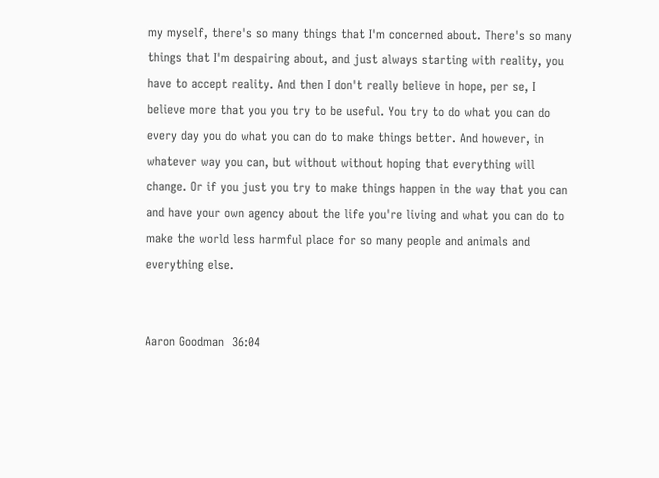my myself, there's so many things that I'm concerned about. There's so many things that I'm despairing about, and just always starting with reality, you have to accept reality. And then I don't really believe in hope, per se, I believe more that you you try to be useful. You try to do what you can do every day you do what you can do to make things better. And however, in whatever way you can, but without without hoping that everything will change. Or if you just you try to make things happen in the way that you can and have your own agency about the life you're living and what you can do to make the world less harmful place for so many people and animals and everything else.


Aaron Goodman  36:04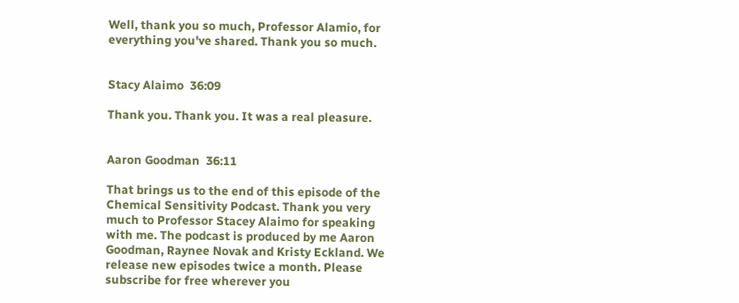Well, thank you so much, Professor Alamio, for everything you've shared. Thank you so much.


Stacy Alaimo  36:09

Thank you. Thank you. It was a real pleasure.


Aaron Goodman  36:11

That brings us to the end of this episode of the Chemical Sensitivity Podcast. Thank you very much to Professor Stacey Alaimo for speaking with me. The podcast is produced by me Aaron Goodman, Raynee Novak and Kristy Eckland. We release new episodes twice a month. Please subscribe for free wherever you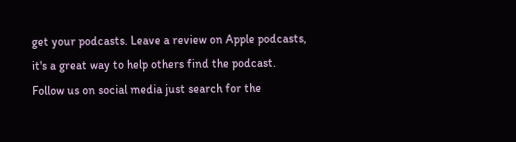get your podcasts. Leave a review on Apple podcasts, it's a great way to help others find the podcast. Follow us on social media just search for the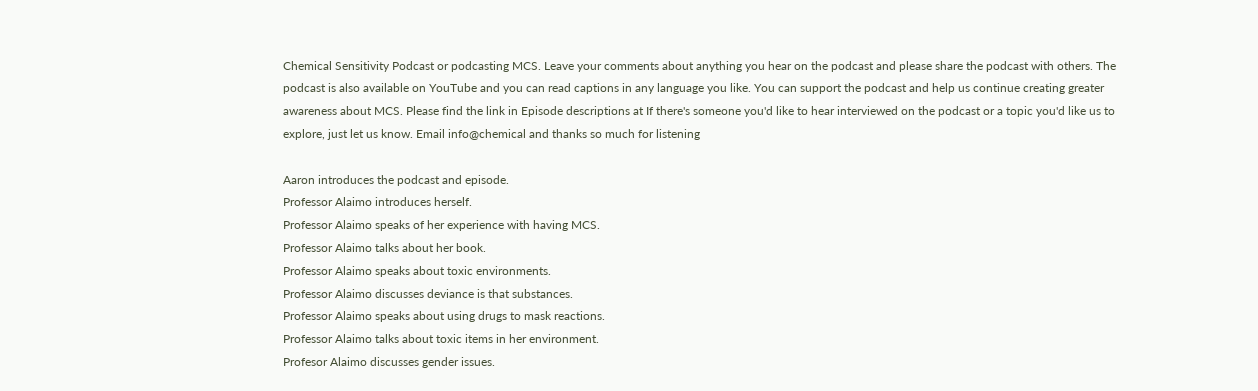Chemical Sensitivity Podcast or podcasting MCS. Leave your comments about anything you hear on the podcast and please share the podcast with others. The podcast is also available on YouTube and you can read captions in any language you like. You can support the podcast and help us continue creating greater awareness about MCS. Please find the link in Episode descriptions at If there's someone you'd like to hear interviewed on the podcast or a topic you'd like us to explore, just let us know. Email info@chemical and thanks so much for listening

Aaron introduces the podcast and episode.
Professor Alaimo introduces herself.
Professor Alaimo speaks of her experience with having MCS.
Professor Alaimo talks about her book.
Professor Alaimo speaks about toxic environments.
Professor Alaimo discusses deviance is that substances.
Professor Alaimo speaks about using drugs to mask reactions.
Professor Alaimo talks about toxic items in her environment.
Profesor Alaimo discusses gender issues.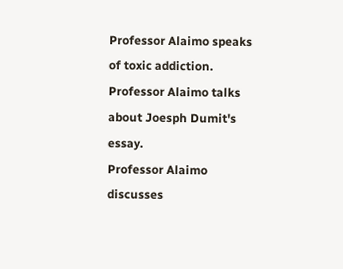Professor Alaimo speaks of toxic addiction.
Professor Alaimo talks about Joesph Dumit's essay.
Professor Alaimo discusses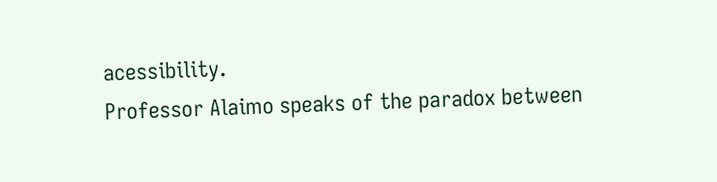acessibility.
Professor Alaimo speaks of the paradox between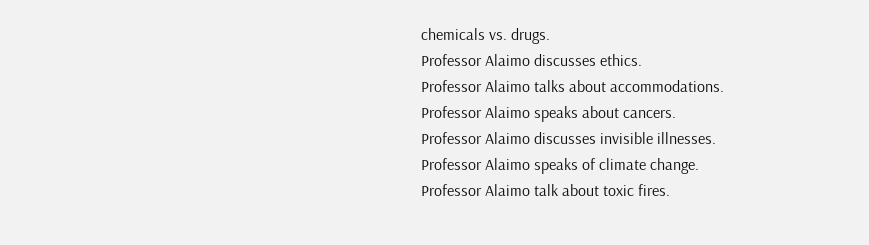chemicals vs. drugs.
Professor Alaimo discusses ethics.
Professor Alaimo talks about accommodations.
Professor Alaimo speaks about cancers.
Professor Alaimo discusses invisible illnesses.
Professor Alaimo speaks of climate change.
Professor Alaimo talk about toxic fires.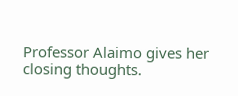Professor Alaimo gives her closing thoughts.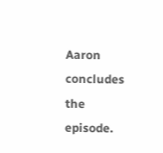Aaron concludes the episode.